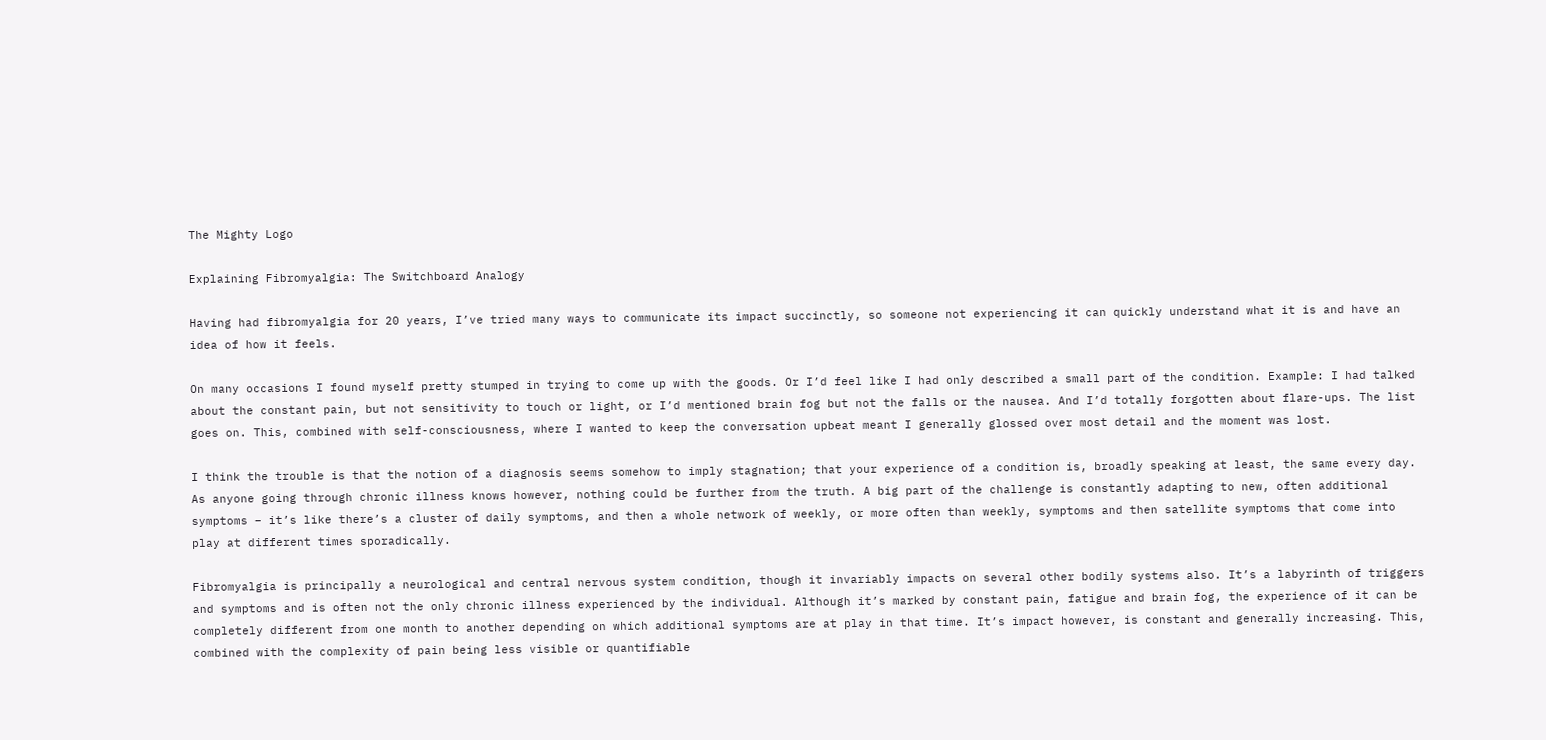The Mighty Logo

Explaining Fibromyalgia: The Switchboard Analogy

Having had fibromyalgia for 20 years, I’ve tried many ways to communicate its impact succinctly, so someone not experiencing it can quickly understand what it is and have an idea of how it feels.

On many occasions I found myself pretty stumped in trying to come up with the goods. Or I’d feel like I had only described a small part of the condition. Example: I had talked about the constant pain, but not sensitivity to touch or light, or I’d mentioned brain fog but not the falls or the nausea. And I’d totally forgotten about flare-ups. The list goes on. This, combined with self-consciousness, where I wanted to keep the conversation upbeat meant I generally glossed over most detail and the moment was lost.

I think the trouble is that the notion of a diagnosis seems somehow to imply stagnation; that your experience of a condition is, broadly speaking at least, the same every day. As anyone going through chronic illness knows however, nothing could be further from the truth. A big part of the challenge is constantly adapting to new, often additional symptoms – it’s like there’s a cluster of daily symptoms, and then a whole network of weekly, or more often than weekly, symptoms and then satellite symptoms that come into play at different times sporadically.

Fibromyalgia is principally a neurological and central nervous system condition, though it invariably impacts on several other bodily systems also. It’s a labyrinth of triggers and symptoms and is often not the only chronic illness experienced by the individual. Although it’s marked by constant pain, fatigue and brain fog, the experience of it can be completely different from one month to another depending on which additional symptoms are at play in that time. It’s impact however, is constant and generally increasing. This, combined with the complexity of pain being less visible or quantifiable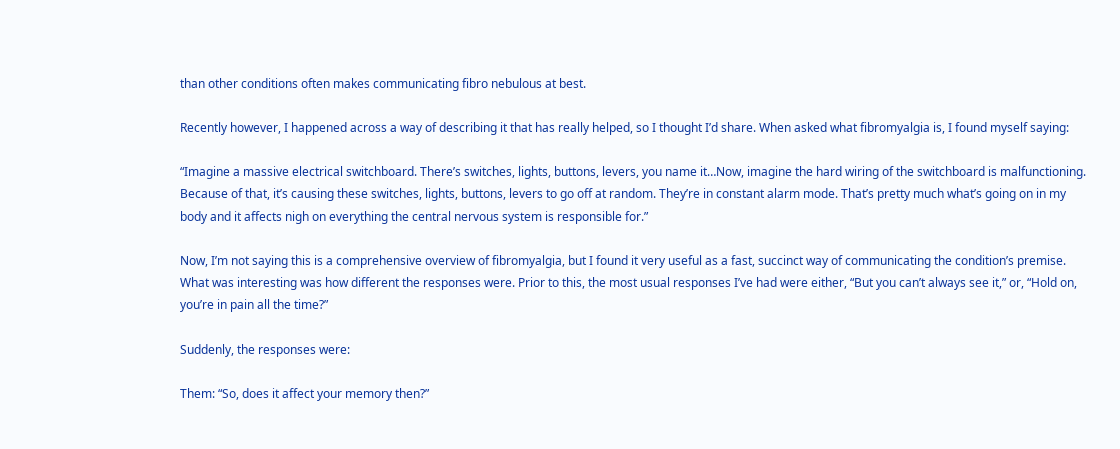than other conditions often makes communicating fibro nebulous at best.

Recently however, I happened across a way of describing it that has really helped, so I thought I’d share. When asked what fibromyalgia is, I found myself saying:

“Imagine a massive electrical switchboard. There’s switches, lights, buttons, levers, you name it…Now, imagine the hard wiring of the switchboard is malfunctioning. Because of that, it’s causing these switches, lights, buttons, levers to go off at random. They’re in constant alarm mode. That’s pretty much what’s going on in my body and it affects nigh on everything the central nervous system is responsible for.”

Now, I’m not saying this is a comprehensive overview of fibromyalgia, but I found it very useful as a fast, succinct way of communicating the condition’s premise. What was interesting was how different the responses were. Prior to this, the most usual responses I’ve had were either, “But you can’t always see it,” or, “Hold on, you’re in pain all the time?”

Suddenly, the responses were:

Them: “So, does it affect your memory then?”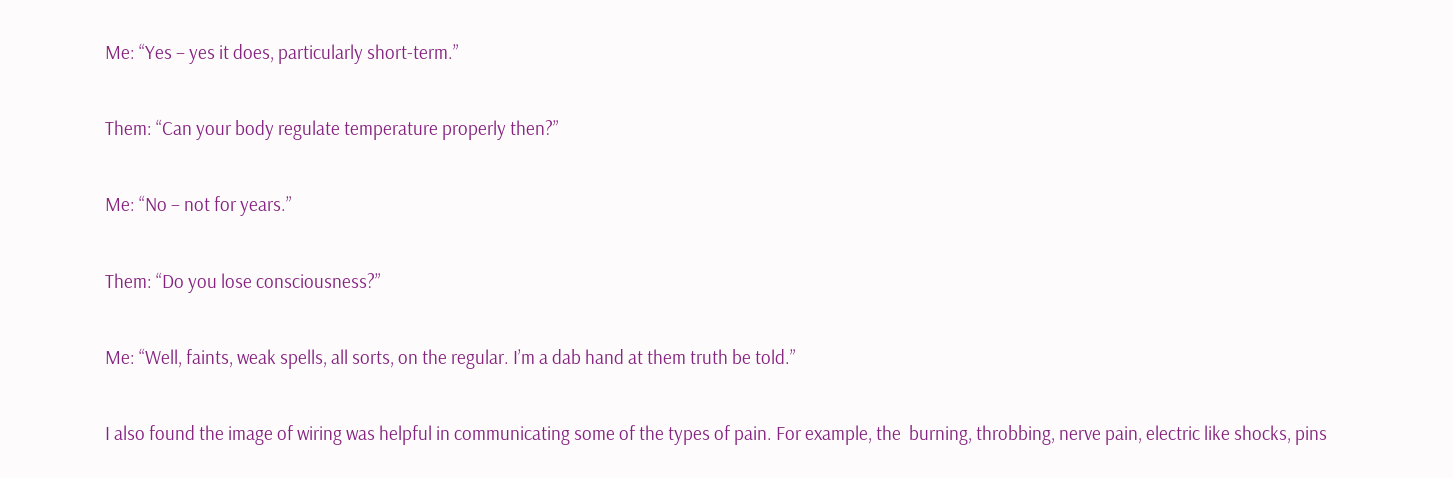Me: “Yes – yes it does, particularly short-term.”

Them: “Can your body regulate temperature properly then?”

Me: “No – not for years.”

Them: “Do you lose consciousness?”

Me: “Well, faints, weak spells, all sorts, on the regular. I’m a dab hand at them truth be told.”

I also found the image of wiring was helpful in communicating some of the types of pain. For example, the  burning, throbbing, nerve pain, electric like shocks, pins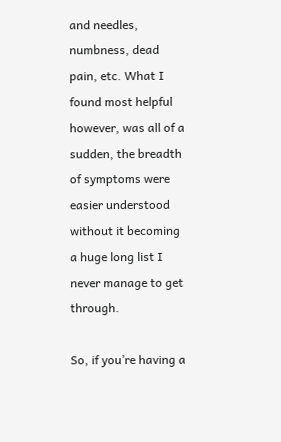and needles, numbness, dead pain, etc. What I found most helpful however, was all of a sudden, the breadth of symptoms were easier understood without it becoming a huge long list I never manage to get through.

So, if you’re having a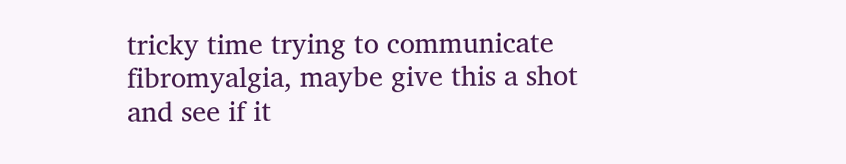tricky time trying to communicate fibromyalgia, maybe give this a shot and see if it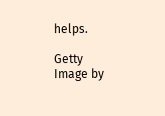helps.

Getty Image by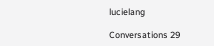lucielang

Conversations 29